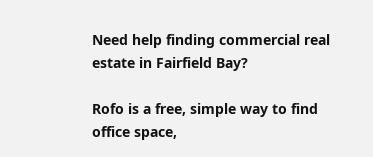Need help finding commercial real estate in Fairfield Bay?

Rofo is a free, simple way to find office space,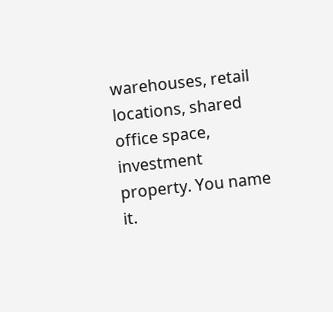warehouses, retail locations, shared office space, investment property. You name it.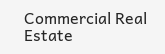Commercial Real Estate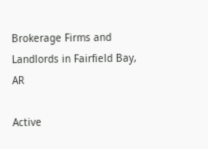Brokerage Firms and Landlords in Fairfield Bay, AR

Active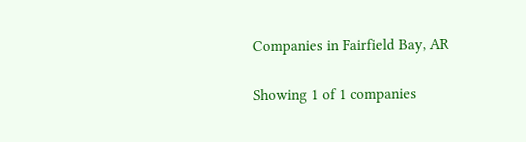Companies in Fairfield Bay, AR

Showing 1 of 1 companies